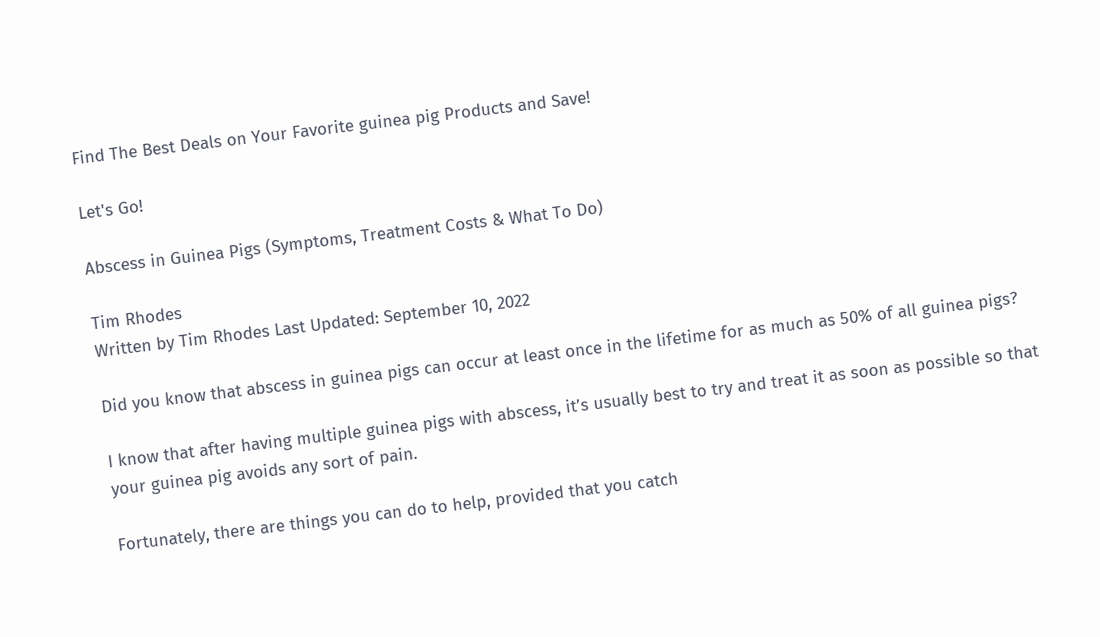Find The Best Deals on Your Favorite guinea pig Products and Save!

Let's Go!

Abscess in Guinea Pigs (Symptoms, Treatment Costs & What To Do)

Tim Rhodes
Written by Tim Rhodes Last Updated: September 10, 2022

Did you know that abscess in guinea pigs can occur at least once in the lifetime for as much as 50% of all guinea pigs?

I know that after having multiple guinea pigs with abscess, it’s usually best to try and treat it as soon as possible so that your guinea pig avoids any sort of pain.

Fortunately, there are things you can do to help, provided that you catch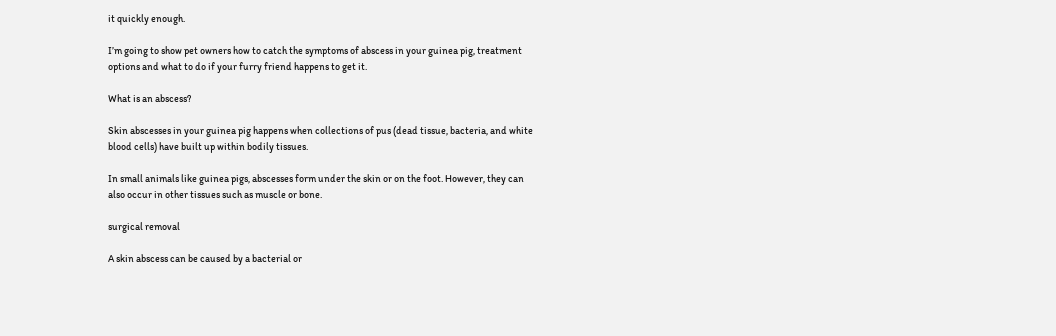it quickly enough.

I’m going to show pet owners how to catch the symptoms of abscess in your guinea pig, treatment options and what to do if your furry friend happens to get it.

What is an abscess?

Skin abscesses in your guinea pig happens when collections of pus (dead tissue, bacteria, and white blood cells) have built up within bodily tissues.

In small animals like guinea pigs, abscesses form under the skin or on the foot. However, they can also occur in other tissues such as muscle or bone.

surgical removal

A skin abscess can be caused by a bacterial or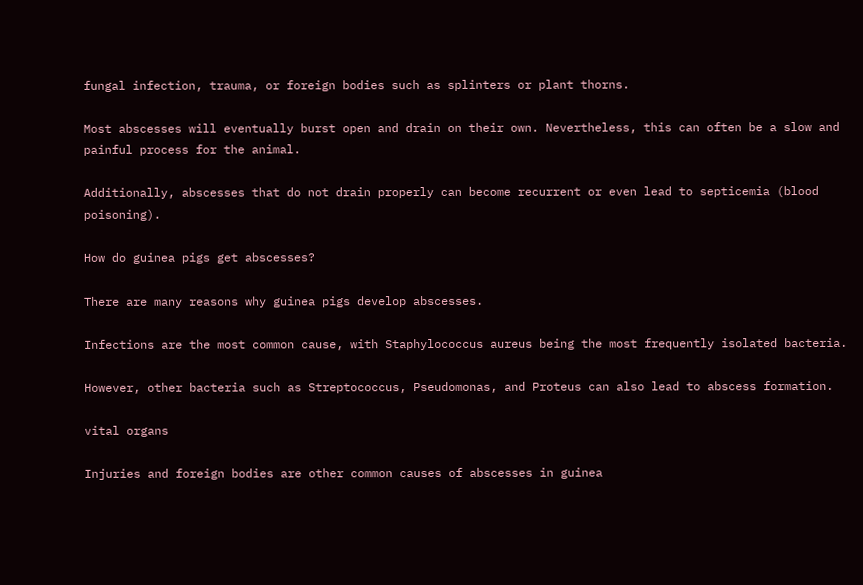fungal infection, trauma, or foreign bodies such as splinters or plant thorns.

Most abscesses will eventually burst open and drain on their own. Nevertheless, this can often be a slow and painful process for the animal.

Additionally, abscesses that do not drain properly can become recurrent or even lead to septicemia (blood poisoning).

How do guinea pigs get abscesses?

There are many reasons why guinea pigs develop abscesses.

Infections are the most common cause, with Staphylococcus aureus being the most frequently isolated bacteria.

However, other bacteria such as Streptococcus, Pseudomonas, and Proteus can also lead to abscess formation.

vital organs

Injuries and foreign bodies are other common causes of abscesses in guinea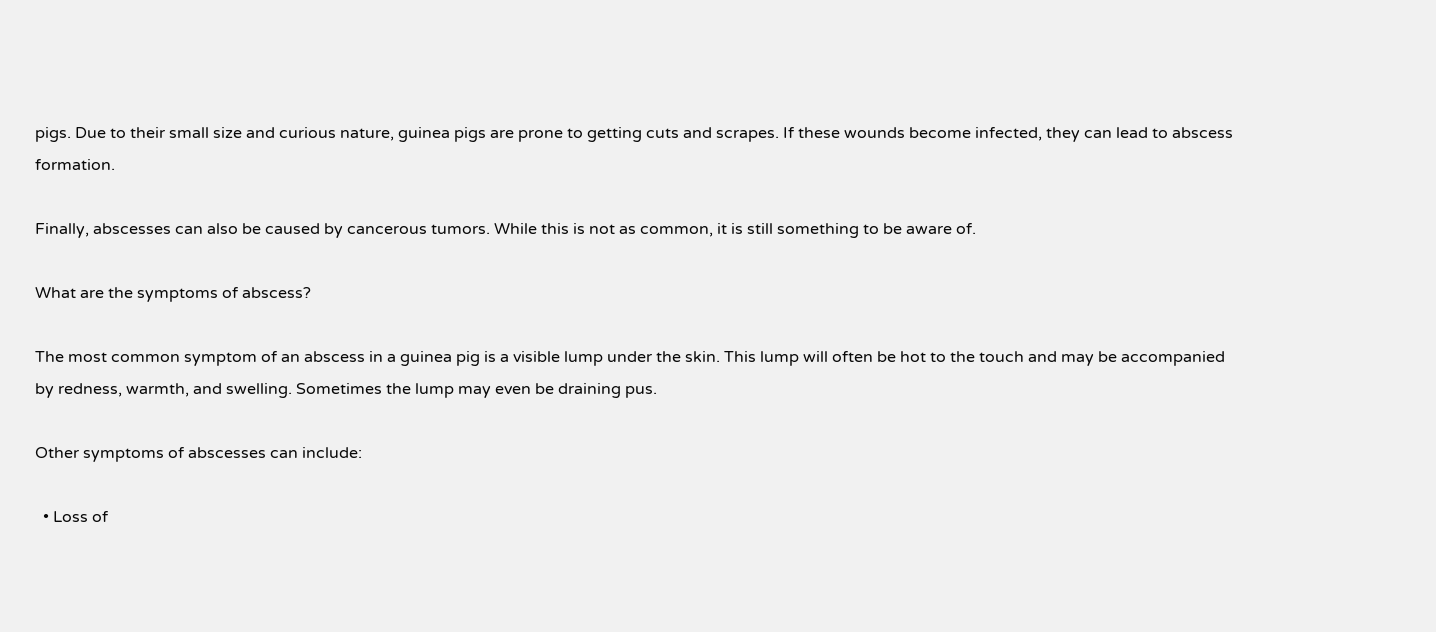pigs. Due to their small size and curious nature, guinea pigs are prone to getting cuts and scrapes. If these wounds become infected, they can lead to abscess formation.

Finally, abscesses can also be caused by cancerous tumors. While this is not as common, it is still something to be aware of.

What are the symptoms of abscess?

The most common symptom of an abscess in a guinea pig is a visible lump under the skin. This lump will often be hot to the touch and may be accompanied by redness, warmth, and swelling. Sometimes the lump may even be draining pus.

Other symptoms of abscesses can include:

  • Loss of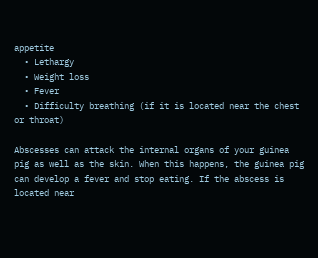appetite
  • Lethargy
  • Weight loss
  • Fever
  • Difficulty breathing (if it is located near the chest or throat)

Abscesses can attack the internal organs of your guinea pig as well as the skin. When this happens, the guinea pig can develop a fever and stop eating. If the abscess is located near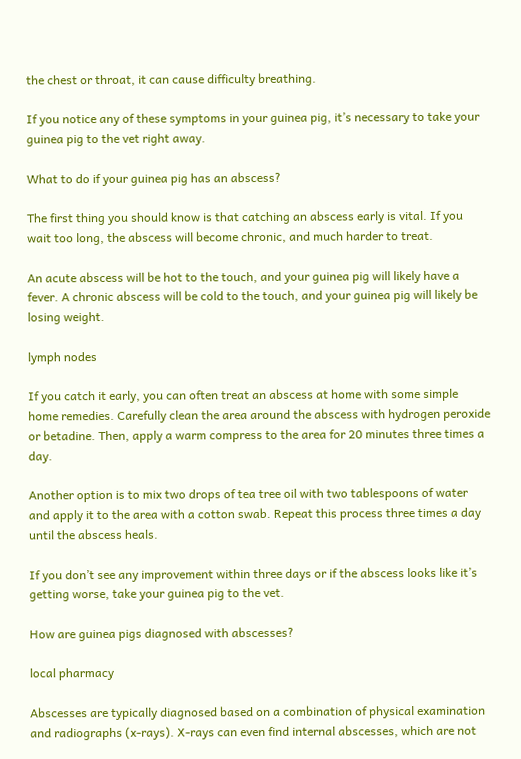the chest or throat, it can cause difficulty breathing.

If you notice any of these symptoms in your guinea pig, it’s necessary to take your guinea pig to the vet right away.

What to do if your guinea pig has an abscess?

The first thing you should know is that catching an abscess early is vital. If you wait too long, the abscess will become chronic, and much harder to treat.

An acute abscess will be hot to the touch, and your guinea pig will likely have a fever. A chronic abscess will be cold to the touch, and your guinea pig will likely be losing weight.

lymph nodes

If you catch it early, you can often treat an abscess at home with some simple home remedies. Carefully clean the area around the abscess with hydrogen peroxide or betadine. Then, apply a warm compress to the area for 20 minutes three times a day.

Another option is to mix two drops of tea tree oil with two tablespoons of water and apply it to the area with a cotton swab. Repeat this process three times a day until the abscess heals.

If you don’t see any improvement within three days or if the abscess looks like it’s getting worse, take your guinea pig to the vet.

How are guinea pigs diagnosed with abscesses?

local pharmacy

Abscesses are typically diagnosed based on a combination of physical examination and radiographs (x-rays). X-rays can even find internal abscesses, which are not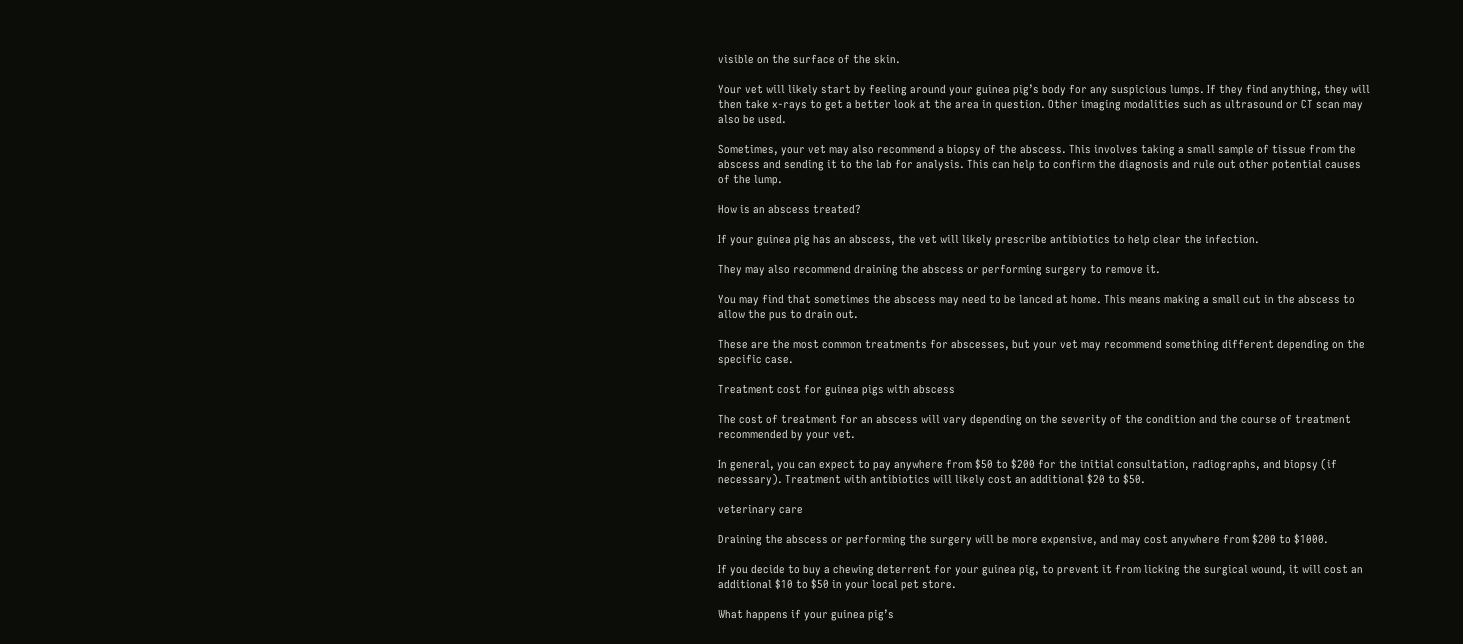visible on the surface of the skin.

Your vet will likely start by feeling around your guinea pig’s body for any suspicious lumps. If they find anything, they will then take x-rays to get a better look at the area in question. Other imaging modalities such as ultrasound or CT scan may also be used.

Sometimes, your vet may also recommend a biopsy of the abscess. This involves taking a small sample of tissue from the abscess and sending it to the lab for analysis. This can help to confirm the diagnosis and rule out other potential causes of the lump.

How is an abscess treated?

If your guinea pig has an abscess, the vet will likely prescribe antibiotics to help clear the infection.

They may also recommend draining the abscess or performing surgery to remove it.

You may find that sometimes the abscess may need to be lanced at home. This means making a small cut in the abscess to allow the pus to drain out.

These are the most common treatments for abscesses, but your vet may recommend something different depending on the specific case.

Treatment cost for guinea pigs with abscess

The cost of treatment for an abscess will vary depending on the severity of the condition and the course of treatment recommended by your vet.

In general, you can expect to pay anywhere from $50 to $200 for the initial consultation, radiographs, and biopsy (if necessary). Treatment with antibiotics will likely cost an additional $20 to $50.

veterinary care

Draining the abscess or performing the surgery will be more expensive, and may cost anywhere from $200 to $1000.

If you decide to buy a chewing deterrent for your guinea pig, to prevent it from licking the surgical wound, it will cost an additional $10 to $50 in your local pet store.

What happens if your guinea pig’s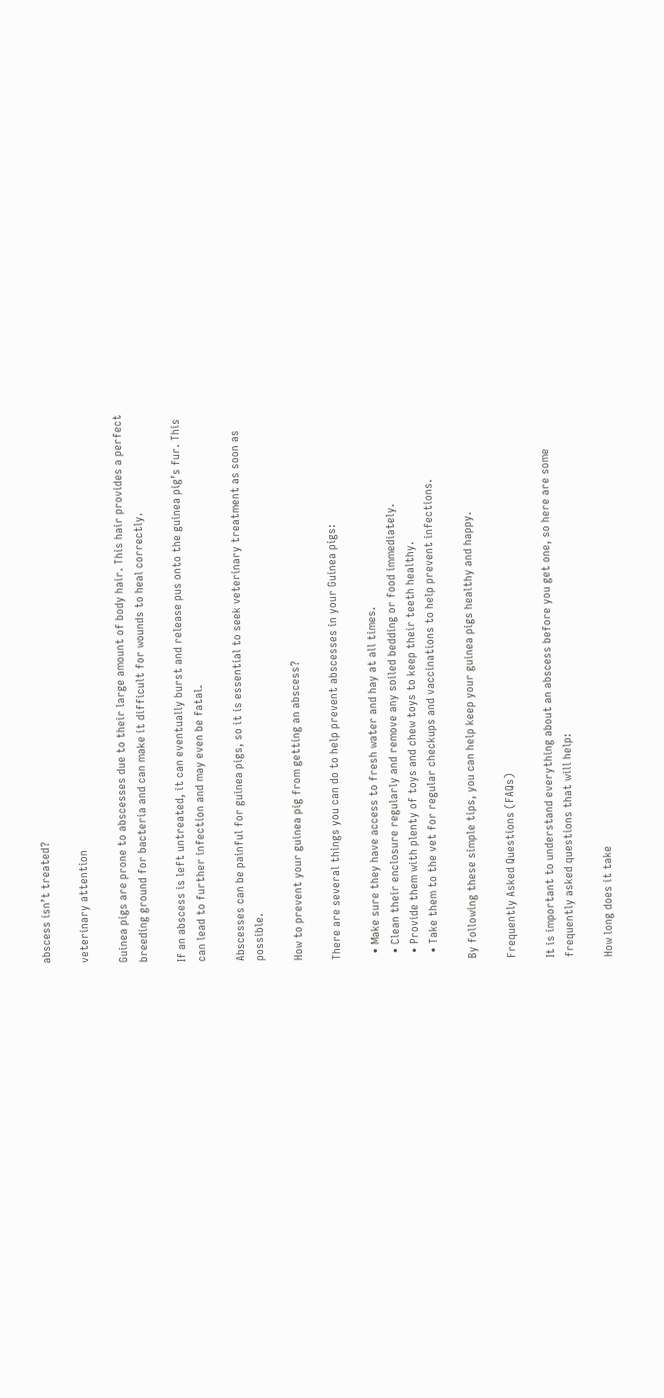abscess isn’t treated?

veterinary attention

Guinea pigs are prone to abscesses due to their large amount of body hair. This hair provides a perfect breeding ground for bacteria and can make it difficult for wounds to heal correctly.

If an abscess is left untreated, it can eventually burst and release pus onto the guinea pig’s fur. This can lead to further infection and may even be fatal.

Abscesses can be painful for guinea pigs, so it is essential to seek veterinary treatment as soon as possible.

How to prevent your guinea pig from getting an abscess?

There are several things you can do to help prevent abscesses in your Guinea pigs:

  • Make sure they have access to fresh water and hay at all times.
  • Clean their enclosure regularly and remove any soiled bedding or food immediately.
  • Provide them with plenty of toys and chew toys to keep their teeth healthy.
  • Take them to the vet for regular checkups and vaccinations to help prevent infections.

By following these simple tips, you can help keep your guinea pigs healthy and happy.

Frequently Asked Questions (FAQs)

It is important to understand everything about an abscess before you get one, so here are some frequently asked questions that will help:

How long does it take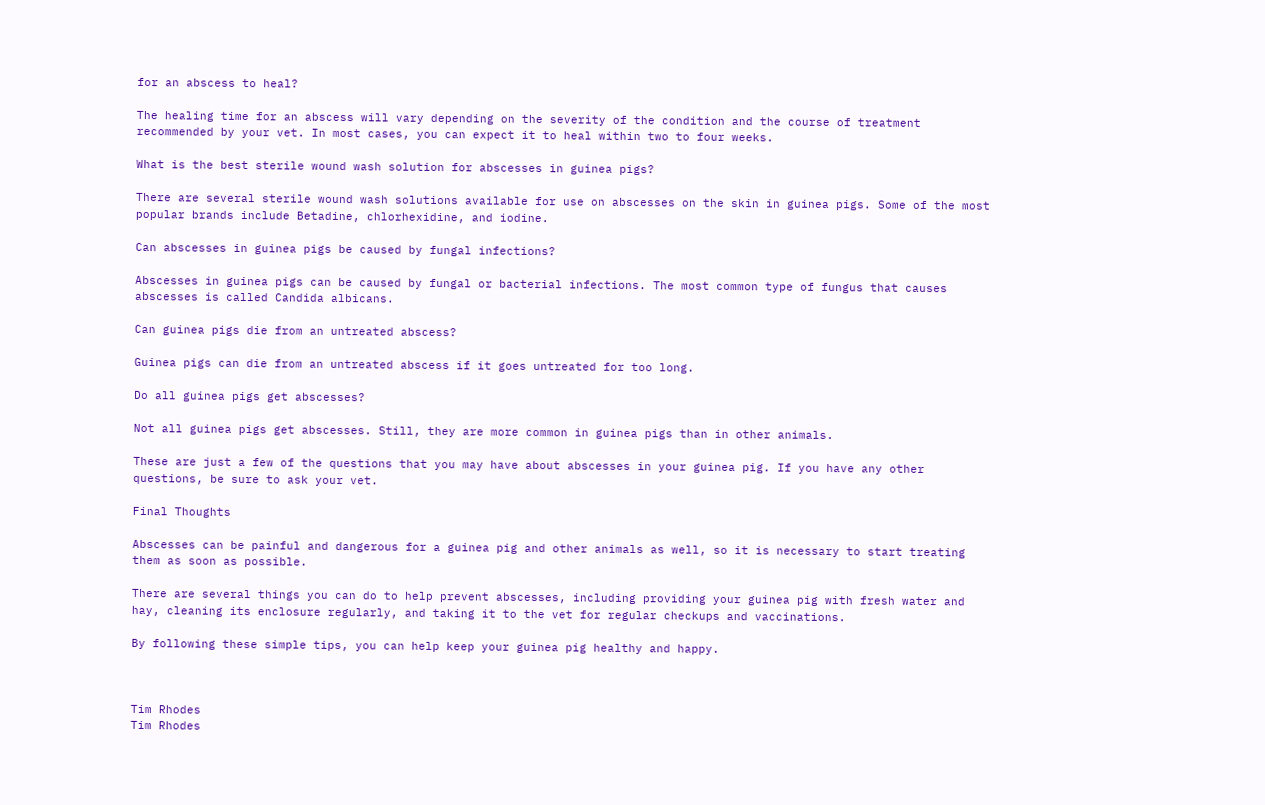for an abscess to heal?

The healing time for an abscess will vary depending on the severity of the condition and the course of treatment recommended by your vet. In most cases, you can expect it to heal within two to four weeks.

What is the best sterile wound wash solution for abscesses in guinea pigs?

There are several sterile wound wash solutions available for use on abscesses on the skin in guinea pigs. Some of the most popular brands include Betadine, chlorhexidine, and iodine.

Can abscesses in guinea pigs be caused by fungal infections?

Abscesses in guinea pigs can be caused by fungal or bacterial infections. The most common type of fungus that causes abscesses is called Candida albicans.

Can guinea pigs die from an untreated abscess?

Guinea pigs can die from an untreated abscess if it goes untreated for too long.

Do all guinea pigs get abscesses?

Not all guinea pigs get abscesses. Still, they are more common in guinea pigs than in other animals.

These are just a few of the questions that you may have about abscesses in your guinea pig. If you have any other questions, be sure to ask your vet.

Final Thoughts

Abscesses can be painful and dangerous for a guinea pig and other animals as well, so it is necessary to start treating them as soon as possible.

There are several things you can do to help prevent abscesses, including providing your guinea pig with fresh water and hay, cleaning its enclosure regularly, and taking it to the vet for regular checkups and vaccinations.

By following these simple tips, you can help keep your guinea pig healthy and happy.



Tim Rhodes
Tim Rhodes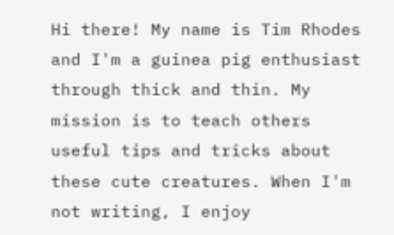Hi there! My name is Tim Rhodes and I'm a guinea pig enthusiast through thick and thin. My mission is to teach others useful tips and tricks about these cute creatures. When I'm not writing, I enjoy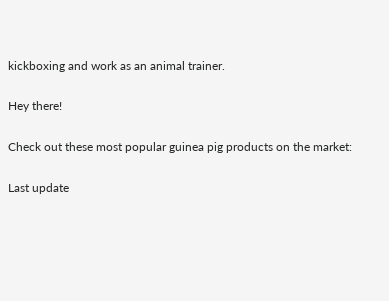kickboxing and work as an animal trainer.

Hey there!

Check out these most popular guinea pig products on the market:

Last update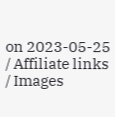on 2023-05-25 / Affiliate links / Images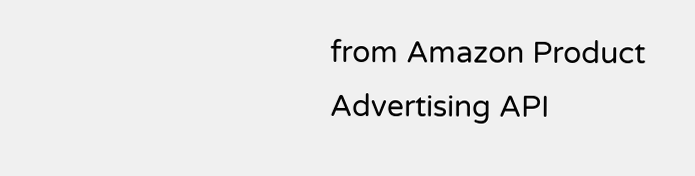from Amazon Product Advertising API